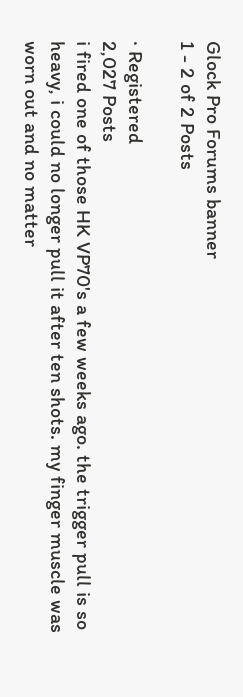Glock Pro Forums banner
1 - 2 of 2 Posts

· Registered
2,027 Posts
i fired one of those HK VP70's a few weeks ago. the trigger pull is so heavy, i could no longer pull it after ten shots. my finger muscle was worn out and no matter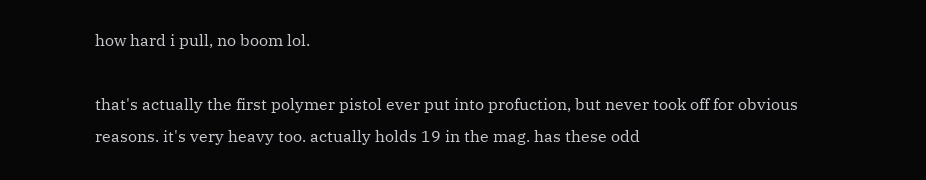how hard i pull, no boom lol.

that's actually the first polymer pistol ever put into profuction, but never took off for obvious reasons. it's very heavy too. actually holds 19 in the mag. has these odd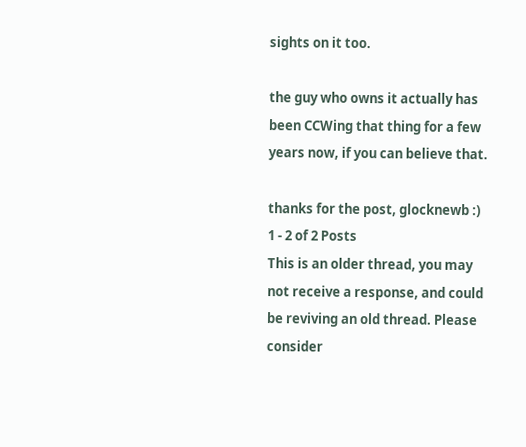sights on it too.

the guy who owns it actually has been CCWing that thing for a few years now, if you can believe that.

thanks for the post, glocknewb :)
1 - 2 of 2 Posts
This is an older thread, you may not receive a response, and could be reviving an old thread. Please consider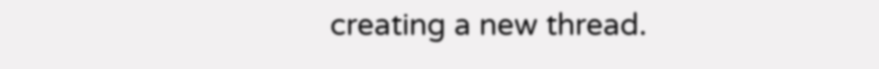creating a new thread.